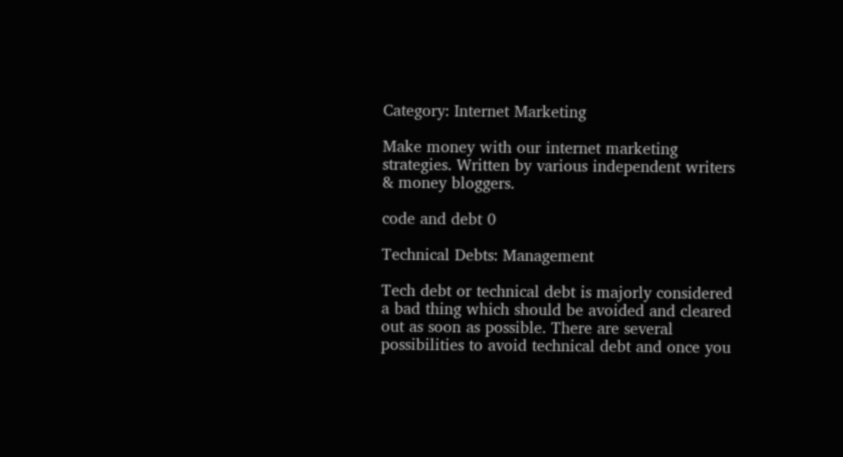Category: Internet Marketing

Make money with our internet marketing strategies. Written by various independent writers & money bloggers.

code and debt 0

Technical Debts: Management

Tech debt or technical debt is majorly considered a bad thing which should be avoided and cleared out as soon as possible. There are several possibilities to avoid technical debt and once you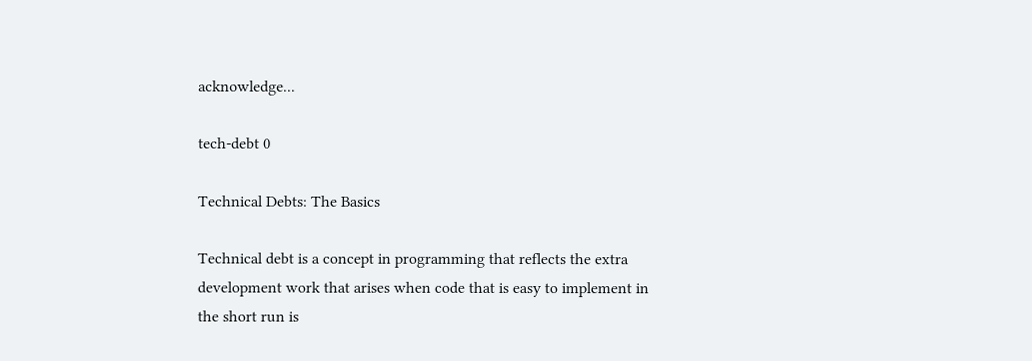acknowledge...

tech-debt 0

Technical Debts: The Basics

Technical debt is a concept in programming that reflects the extra development work that arises when code that is easy to implement in the short run is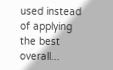used instead of applying the best overall...